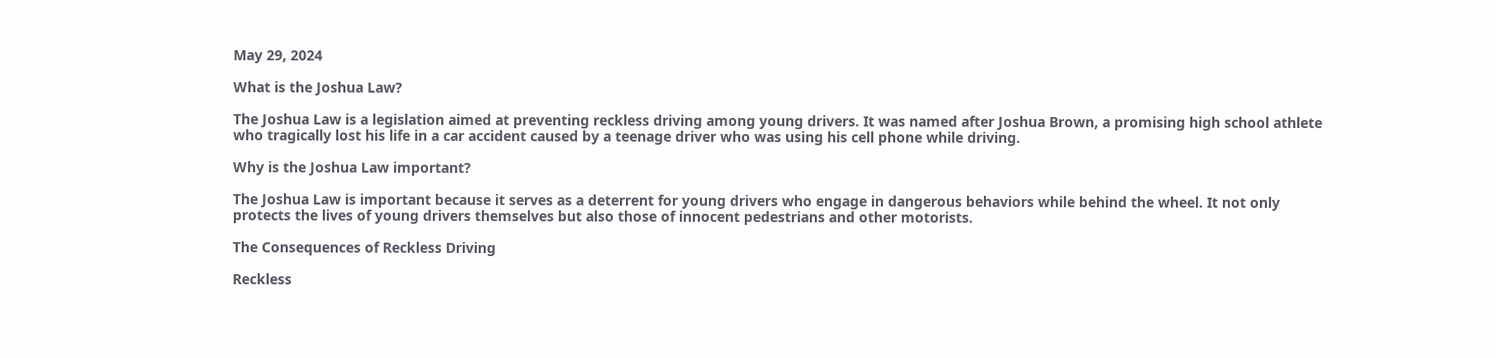May 29, 2024

What is the Joshua Law?

The Joshua Law is a legislation aimed at preventing reckless driving among young drivers. It was named after Joshua Brown, a promising high school athlete who tragically lost his life in a car accident caused by a teenage driver who was using his cell phone while driving.

Why is the Joshua Law important?

The Joshua Law is important because it serves as a deterrent for young drivers who engage in dangerous behaviors while behind the wheel. It not only protects the lives of young drivers themselves but also those of innocent pedestrians and other motorists.

The Consequences of Reckless Driving

Reckless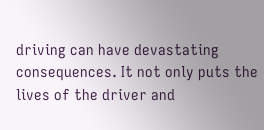driving can have devastating consequences. It not only puts the lives of the driver and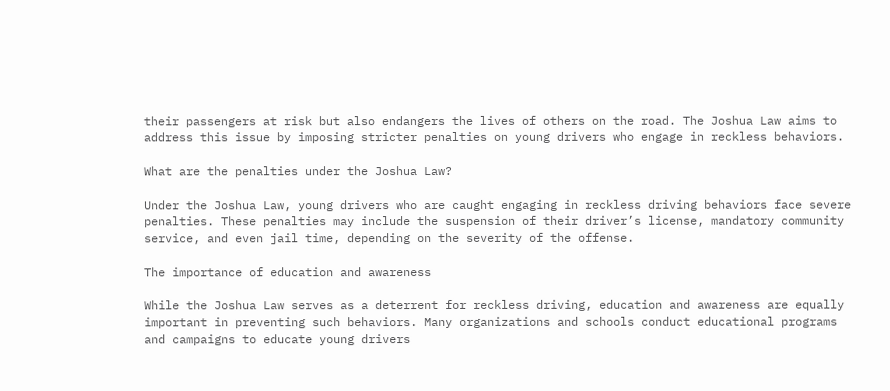their passengers at risk but also endangers the lives of others on the road. The Joshua Law aims to address this issue by imposing stricter penalties on young drivers who engage in reckless behaviors.

What are the penalties under the Joshua Law?

Under the Joshua Law, young drivers who are caught engaging in reckless driving behaviors face severe penalties. These penalties may include the suspension of their driver’s license, mandatory community service, and even jail time, depending on the severity of the offense.

The importance of education and awareness

While the Joshua Law serves as a deterrent for reckless driving, education and awareness are equally important in preventing such behaviors. Many organizations and schools conduct educational programs and campaigns to educate young drivers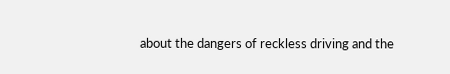about the dangers of reckless driving and the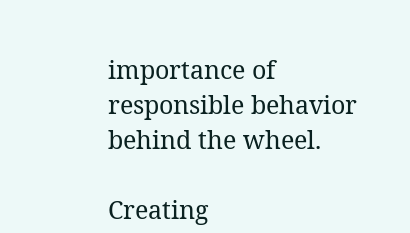importance of responsible behavior behind the wheel.

Creating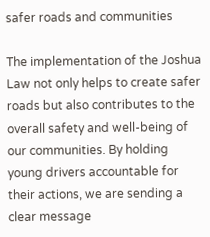safer roads and communities

The implementation of the Joshua Law not only helps to create safer roads but also contributes to the overall safety and well-being of our communities. By holding young drivers accountable for their actions, we are sending a clear message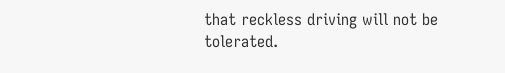that reckless driving will not be tolerated.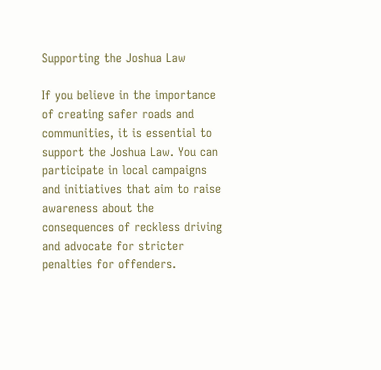Supporting the Joshua Law

If you believe in the importance of creating safer roads and communities, it is essential to support the Joshua Law. You can participate in local campaigns and initiatives that aim to raise awareness about the consequences of reckless driving and advocate for stricter penalties for offenders.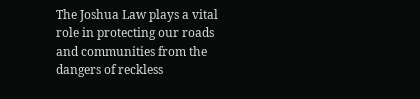The Joshua Law plays a vital role in protecting our roads and communities from the dangers of reckless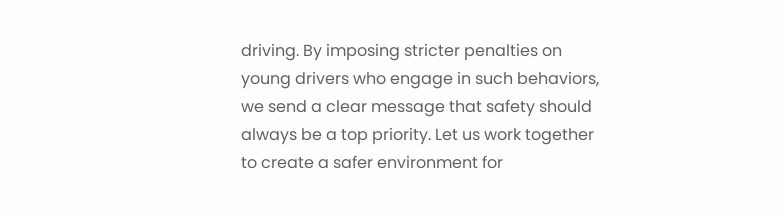driving. By imposing stricter penalties on young drivers who engage in such behaviors, we send a clear message that safety should always be a top priority. Let us work together to create a safer environment for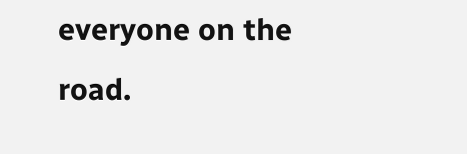everyone on the road.